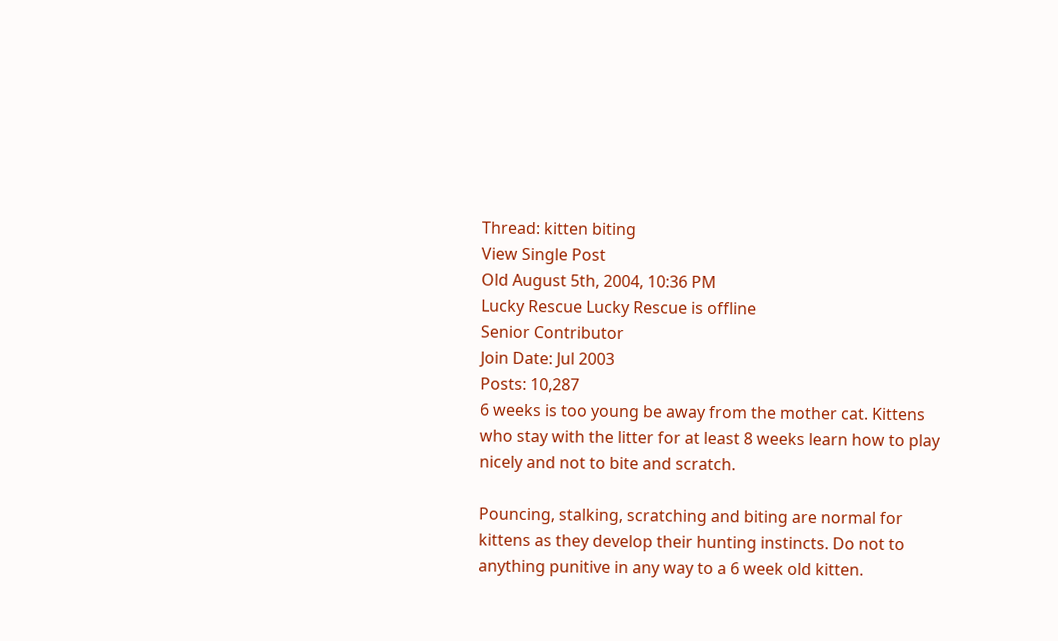Thread: kitten biting
View Single Post
Old August 5th, 2004, 10:36 PM
Lucky Rescue Lucky Rescue is offline
Senior Contributor
Join Date: Jul 2003
Posts: 10,287
6 weeks is too young be away from the mother cat. Kittens who stay with the litter for at least 8 weeks learn how to play nicely and not to bite and scratch.

Pouncing, stalking, scratching and biting are normal for kittens as they develop their hunting instincts. Do not to anything punitive in any way to a 6 week old kitten.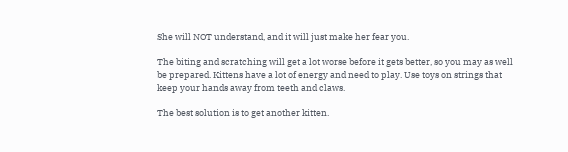She will NOT understand, and it will just make her fear you.

The biting and scratching will get a lot worse before it gets better, so you may as well be prepared. Kittens have a lot of energy and need to play. Use toys on strings that keep your hands away from teeth and claws.

The best solution is to get another kitten.